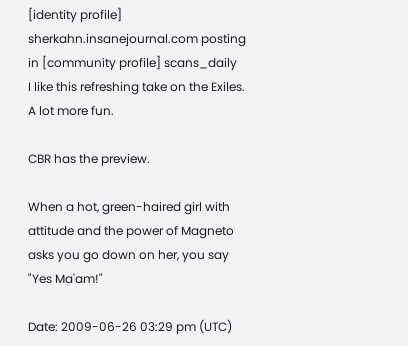[identity profile] sherkahn.insanejournal.com posting in [community profile] scans_daily
I like this refreshing take on the Exiles. A lot more fun.

CBR has the preview.

When a hot, green-haired girl with attitude and the power of Magneto asks you go down on her, you say "Yes Ma'am!"

Date: 2009-06-26 03:29 pm (UTC)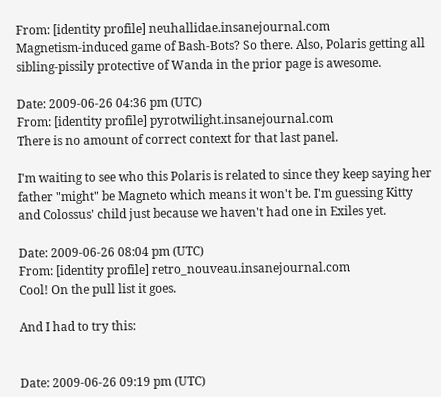From: [identity profile] neuhallidae.insanejournal.com
Magnetism-induced game of Bash-Bots? So there. Also, Polaris getting all sibling-pissily protective of Wanda in the prior page is awesome.

Date: 2009-06-26 04:36 pm (UTC)
From: [identity profile] pyrotwilight.insanejournal.com
There is no amount of correct context for that last panel.

I'm waiting to see who this Polaris is related to since they keep saying her father "might" be Magneto which means it won't be. I'm guessing Kitty and Colossus' child just because we haven't had one in Exiles yet.

Date: 2009-06-26 08:04 pm (UTC)
From: [identity profile] retro_nouveau.insanejournal.com
Cool! On the pull list it goes.

And I had to try this:


Date: 2009-06-26 09:19 pm (UTC)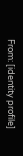From: [identity profile]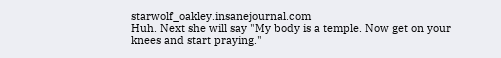starwolf_oakley.insanejournal.com
Huh. Next she will say "My body is a temple. Now get on your knees and start praying."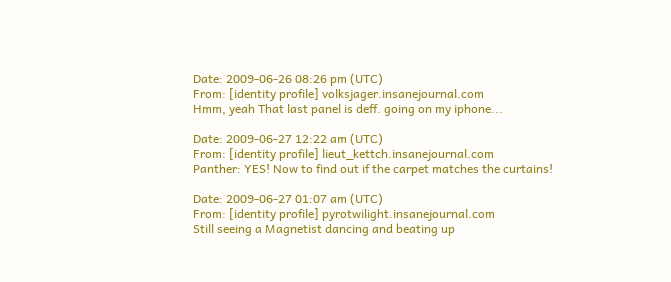Date: 2009-06-26 08:26 pm (UTC)
From: [identity profile] volksjager.insanejournal.com
Hmm, yeah That last panel is deff. going on my iphone...

Date: 2009-06-27 12:22 am (UTC)
From: [identity profile] lieut_kettch.insanejournal.com
Panther: YES! Now to find out if the carpet matches the curtains!

Date: 2009-06-27 01:07 am (UTC)
From: [identity profile] pyrotwilight.insanejournal.com
Still seeing a Magnetist dancing and beating up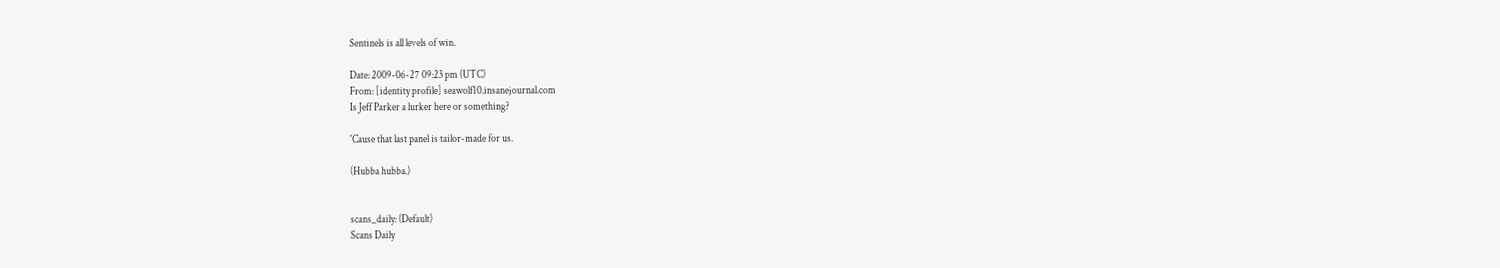Sentinels is all levels of win.

Date: 2009-06-27 09:23 pm (UTC)
From: [identity profile] seawolf10.insanejournal.com
Is Jeff Parker a lurker here or something?

'Cause that last panel is tailor-made for us.

(Hubba hubba.)


scans_daily: (Default)
Scans Daily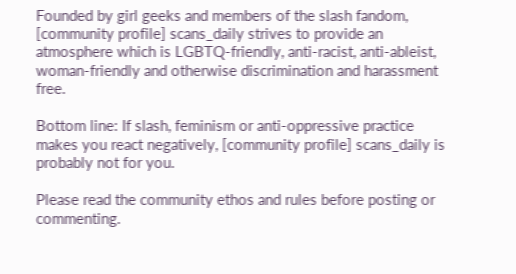Founded by girl geeks and members of the slash fandom, [community profile] scans_daily strives to provide an atmosphere which is LGBTQ-friendly, anti-racist, anti-ableist, woman-friendly and otherwise discrimination and harassment free.

Bottom line: If slash, feminism or anti-oppressive practice makes you react negatively, [community profile] scans_daily is probably not for you.

Please read the community ethos and rules before posting or commenting.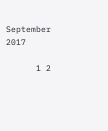September 2017

      1 2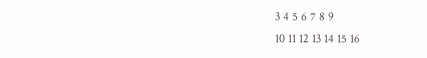3 4 5 6 7 8 9
10 11 12 13 14 15 16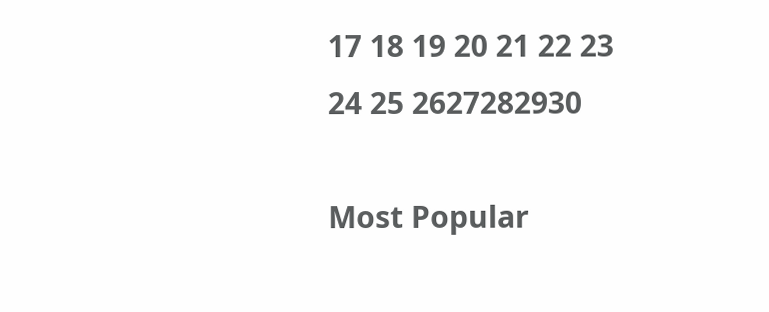17 18 19 20 21 22 23
24 25 2627282930

Most Popular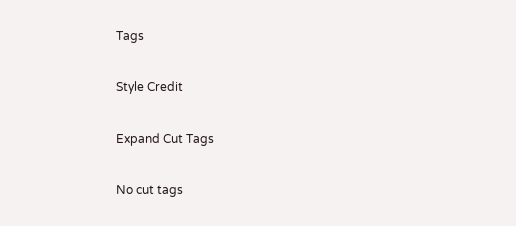Tags

Style Credit

Expand Cut Tags

No cut tags